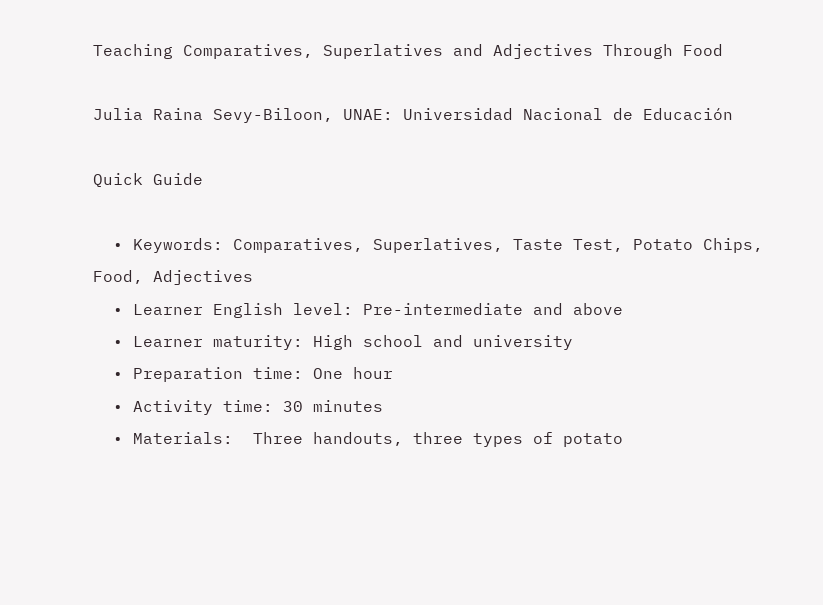Teaching Comparatives, Superlatives and Adjectives Through Food

Julia Raina Sevy-Biloon, UNAE: Universidad Nacional de Educación

Quick Guide

  • Keywords: Comparatives, Superlatives, Taste Test, Potato Chips, Food, Adjectives
  • Learner English level: Pre-intermediate and above
  • Learner maturity: High school and university
  • Preparation time: One hour
  • Activity time: 30 minutes
  • Materials:  Three handouts, three types of potato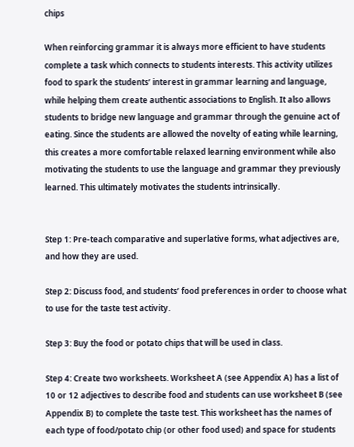chips

When reinforcing grammar it is always more efficient to have students complete a task which connects to students interests. This activity utilizes food to spark the students’ interest in grammar learning and language, while helping them create authentic associations to English. It also allows students to bridge new language and grammar through the genuine act of eating. Since the students are allowed the novelty of eating while learning, this creates a more comfortable relaxed learning environment while also motivating the students to use the language and grammar they previously learned. This ultimately motivates the students intrinsically.


Step 1: Pre-teach comparative and superlative forms, what adjectives are, and how they are used.

Step 2: Discuss food, and students’ food preferences in order to choose what to use for the taste test activity.

Step 3: Buy the food or potato chips that will be used in class.

Step 4: Create two worksheets. Worksheet A (see Appendix A) has a list of 10 or 12 adjectives to describe food and students can use worksheet B (see Appendix B) to complete the taste test. This worksheet has the names of each type of food/potato chip (or other food used) and space for students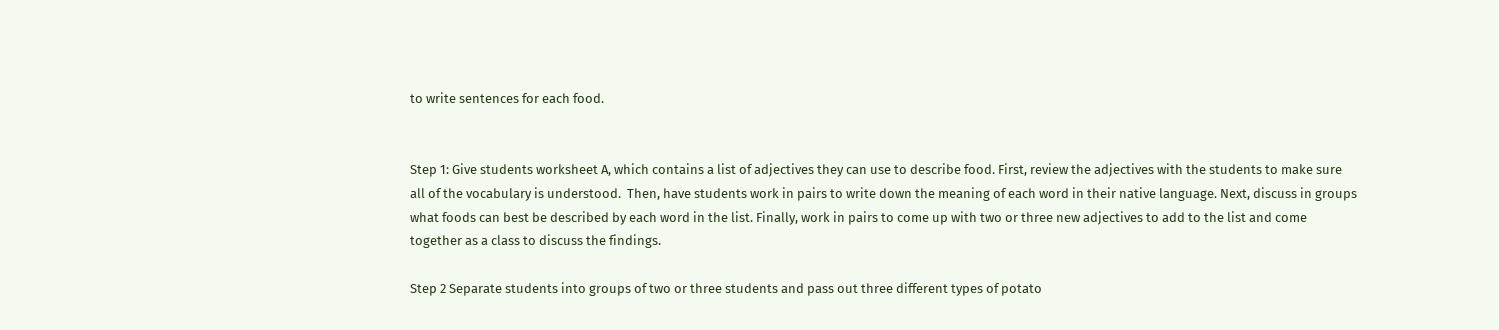to write sentences for each food.


Step 1: Give students worksheet A, which contains a list of adjectives they can use to describe food. First, review the adjectives with the students to make sure all of the vocabulary is understood.  Then, have students work in pairs to write down the meaning of each word in their native language. Next, discuss in groups what foods can best be described by each word in the list. Finally, work in pairs to come up with two or three new adjectives to add to the list and come together as a class to discuss the findings.

Step 2 Separate students into groups of two or three students and pass out three different types of potato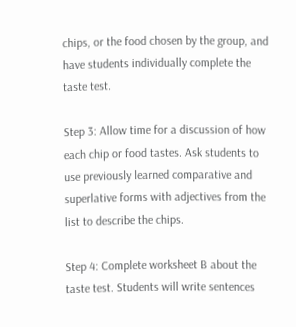chips, or the food chosen by the group, and have students individually complete the taste test.

Step 3: Allow time for a discussion of how each chip or food tastes. Ask students to use previously learned comparative and superlative forms with adjectives from the list to describe the chips.

Step 4: Complete worksheet B about the taste test. Students will write sentences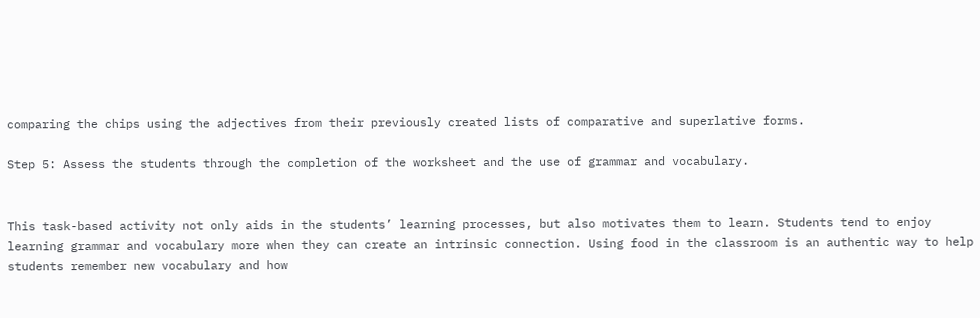comparing the chips using the adjectives from their previously created lists of comparative and superlative forms.

Step 5: Assess the students through the completion of the worksheet and the use of grammar and vocabulary.


This task-based activity not only aids in the students’ learning processes, but also motivates them to learn. Students tend to enjoy learning grammar and vocabulary more when they can create an intrinsic connection. Using food in the classroom is an authentic way to help students remember new vocabulary and how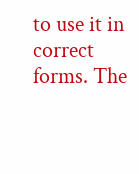to use it in correct forms. The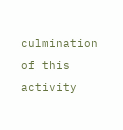culmination of this activity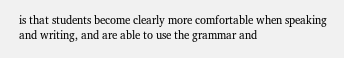is that students become clearly more comfortable when speaking and writing, and are able to use the grammar and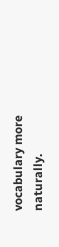vocabulary more naturally.